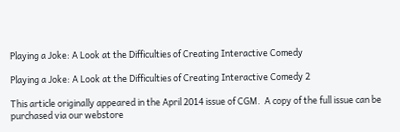Playing a Joke: A Look at the Difficulties of Creating Interactive Comedy

Playing a Joke: A Look at the Difficulties of Creating Interactive Comedy 2

This article originally appeared in the April 2014 issue of CGM.  A copy of the full issue can be purchased via our webstore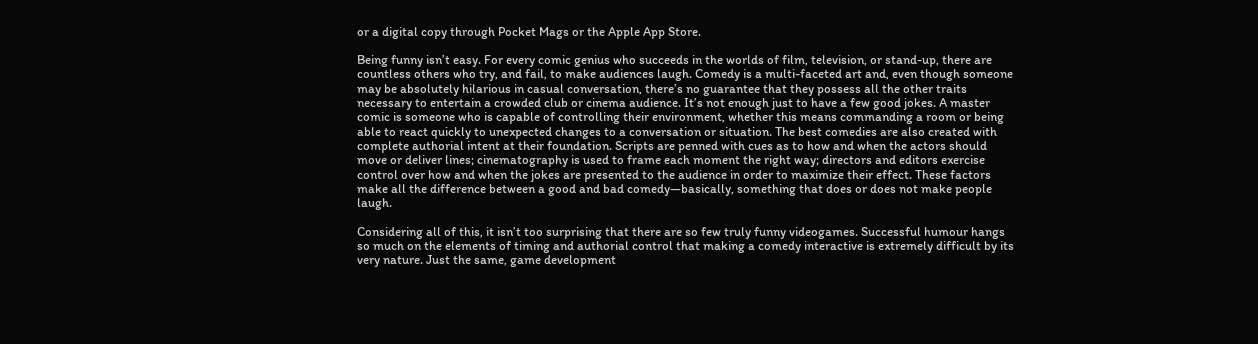or a digital copy through Pocket Mags or the Apple App Store.

Being funny isn’t easy. For every comic genius who succeeds in the worlds of film, television, or stand-up, there are countless others who try, and fail, to make audiences laugh. Comedy is a multi-faceted art and, even though someone may be absolutely hilarious in casual conversation, there’s no guarantee that they possess all the other traits necessary to entertain a crowded club or cinema audience. It’s not enough just to have a few good jokes. A master comic is someone who is capable of controlling their environment, whether this means commanding a room or being able to react quickly to unexpected changes to a conversation or situation. The best comedies are also created with complete authorial intent at their foundation. Scripts are penned with cues as to how and when the actors should move or deliver lines; cinematography is used to frame each moment the right way; directors and editors exercise control over how and when the jokes are presented to the audience in order to maximize their effect. These factors make all the difference between a good and bad comedy—basically, something that does or does not make people laugh.

Considering all of this, it isn’t too surprising that there are so few truly funny videogames. Successful humour hangs so much on the elements of timing and authorial control that making a comedy interactive is extremely difficult by its very nature. Just the same, game development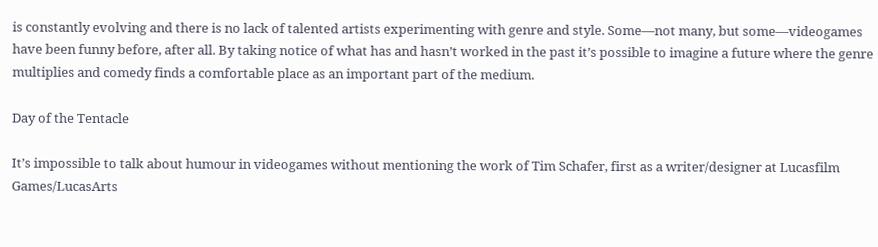is constantly evolving and there is no lack of talented artists experimenting with genre and style. Some—not many, but some—videogames have been funny before, after all. By taking notice of what has and hasn’t worked in the past it’s possible to imagine a future where the genre multiplies and comedy finds a comfortable place as an important part of the medium.

Day of the Tentacle

It’s impossible to talk about humour in videogames without mentioning the work of Tim Schafer, first as a writer/designer at Lucasfilm Games/LucasArts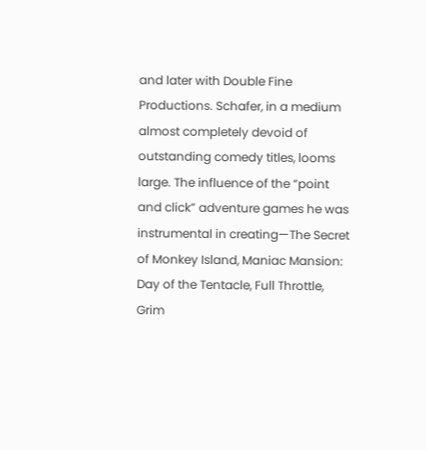and later with Double Fine Productions. Schafer, in a medium almost completely devoid of outstanding comedy titles, looms large. The influence of the “point and click” adventure games he was instrumental in creating—The Secret of Monkey Island, Maniac Mansion: Day of the Tentacle, Full Throttle, Grim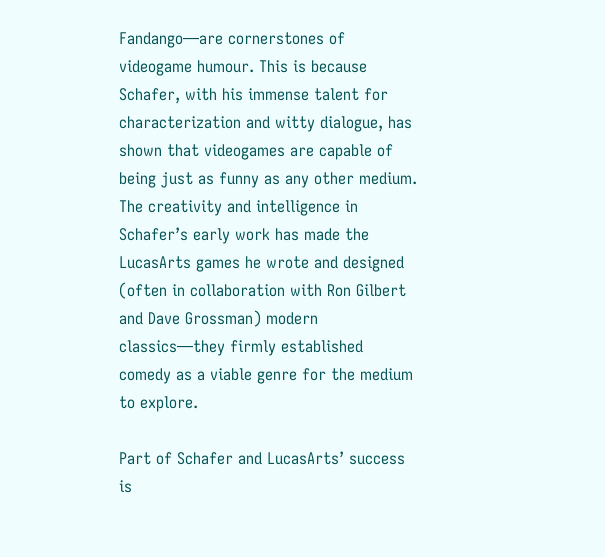Fandango—are cornerstones of videogame humour. This is because Schafer, with his immense talent for characterization and witty dialogue, has shown that videogames are capable of being just as funny as any other medium. The creativity and intelligence in Schafer’s early work has made the LucasArts games he wrote and designed (often in collaboration with Ron Gilbert and Dave Grossman) modern classics—they firmly established comedy as a viable genre for the medium to explore.

Part of Schafer and LucasArts’ success is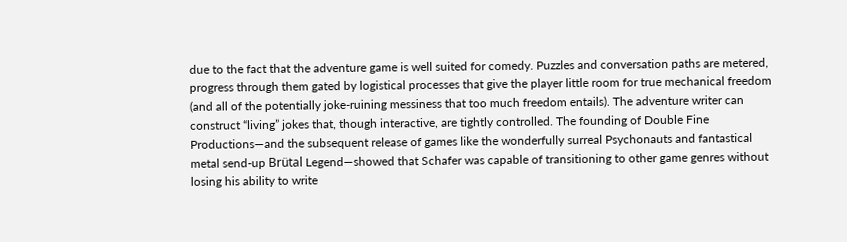due to the fact that the adventure game is well suited for comedy. Puzzles and conversation paths are metered, progress through them gated by logistical processes that give the player little room for true mechanical freedom (and all of the potentially joke-ruining messiness that too much freedom entails). The adventure writer can construct “living” jokes that, though interactive, are tightly controlled. The founding of Double Fine Productions—and the subsequent release of games like the wonderfully surreal Psychonauts and fantastical metal send-up Brütal Legend—showed that Schafer was capable of transitioning to other game genres without losing his ability to write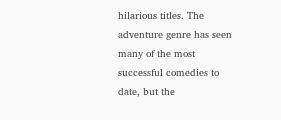hilarious titles. The adventure genre has seen many of the most successful comedies to date, but the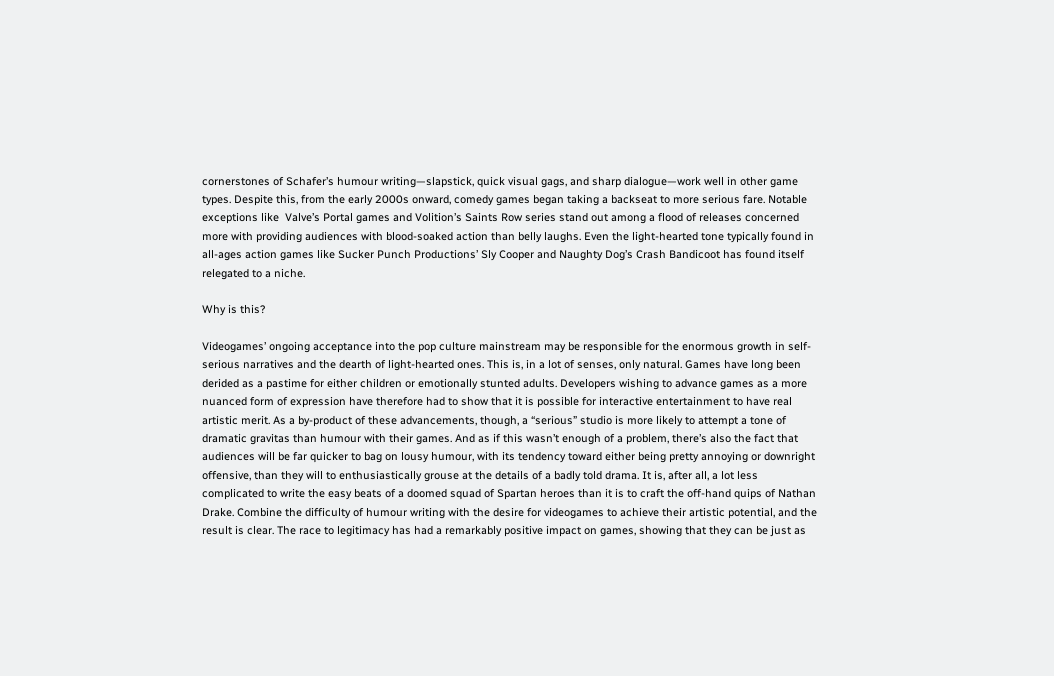cornerstones of Schafer’s humour writing—slapstick, quick visual gags, and sharp dialogue—work well in other game types. Despite this, from the early 2000s onward, comedy games began taking a backseat to more serious fare. Notable exceptions like  Valve’s Portal games and Volition’s Saints Row series stand out among a flood of releases concerned more with providing audiences with blood-soaked action than belly laughs. Even the light-hearted tone typically found in all-ages action games like Sucker Punch Productions’ Sly Cooper and Naughty Dog’s Crash Bandicoot has found itself relegated to a niche.

Why is this?

Videogames’ ongoing acceptance into the pop culture mainstream may be responsible for the enormous growth in self-serious narratives and the dearth of light-hearted ones. This is, in a lot of senses, only natural. Games have long been derided as a pastime for either children or emotionally stunted adults. Developers wishing to advance games as a more nuanced form of expression have therefore had to show that it is possible for interactive entertainment to have real artistic merit. As a by-product of these advancements, though, a “serious” studio is more likely to attempt a tone of dramatic gravitas than humour with their games. And as if this wasn’t enough of a problem, there’s also the fact that audiences will be far quicker to bag on lousy humour, with its tendency toward either being pretty annoying or downright offensive, than they will to enthusiastically grouse at the details of a badly told drama. It is, after all, a lot less complicated to write the easy beats of a doomed squad of Spartan heroes than it is to craft the off-hand quips of Nathan Drake. Combine the difficulty of humour writing with the desire for videogames to achieve their artistic potential, and the result is clear. The race to legitimacy has had a remarkably positive impact on games, showing that they can be just as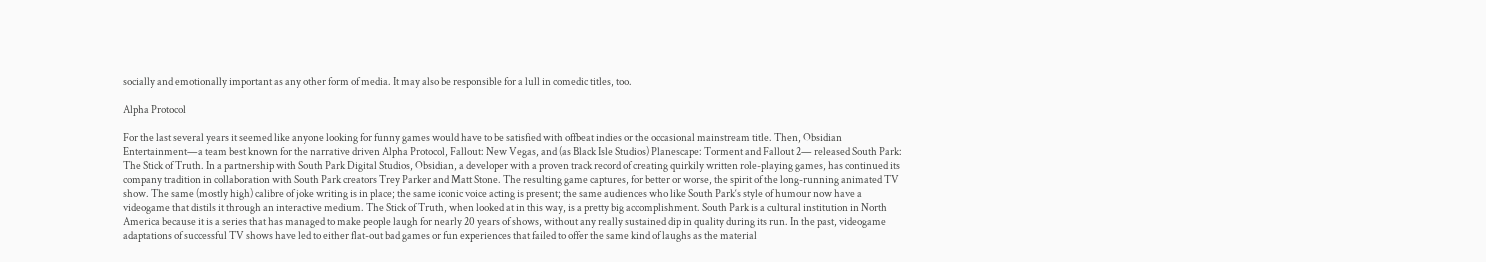socially and emotionally important as any other form of media. It may also be responsible for a lull in comedic titles, too.

Alpha Protocol

For the last several years it seemed like anyone looking for funny games would have to be satisfied with offbeat indies or the occasional mainstream title. Then, Obsidian Entertainment—a team best known for the narrative driven Alpha Protocol, Fallout: New Vegas, and (as Black Isle Studios) Planescape: Torment and Fallout 2— released South Park: The Stick of Truth. In a partnership with South Park Digital Studios, Obsidian, a developer with a proven track record of creating quirkily written role-playing games, has continued its company tradition in collaboration with South Park creators Trey Parker and Matt Stone. The resulting game captures, for better or worse, the spirit of the long-running animated TV show. The same (mostly high) calibre of joke writing is in place; the same iconic voice acting is present; the same audiences who like South Park‘s style of humour now have a videogame that distils it through an interactive medium. The Stick of Truth, when looked at in this way, is a pretty big accomplishment. South Park is a cultural institution in North America because it is a series that has managed to make people laugh for nearly 20 years of shows, without any really sustained dip in quality during its run. In the past, videogame adaptations of successful TV shows have led to either flat-out bad games or fun experiences that failed to offer the same kind of laughs as the material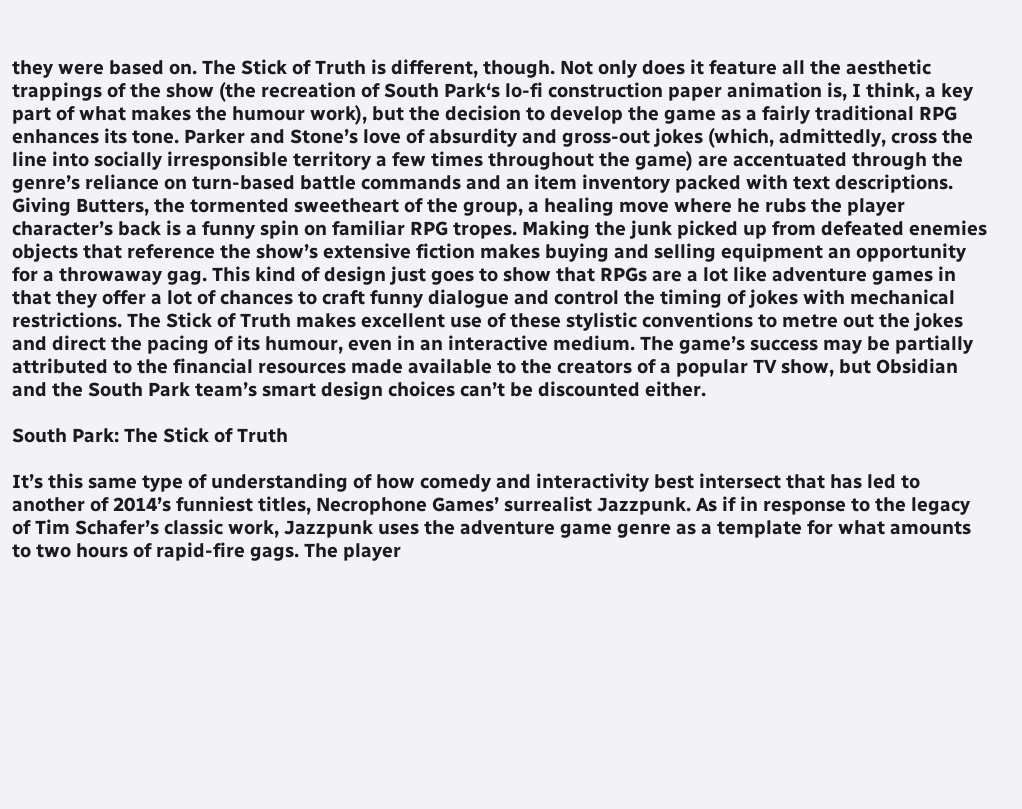they were based on. The Stick of Truth is different, though. Not only does it feature all the aesthetic trappings of the show (the recreation of South Park‘s lo-fi construction paper animation is, I think, a key part of what makes the humour work), but the decision to develop the game as a fairly traditional RPG enhances its tone. Parker and Stone’s love of absurdity and gross-out jokes (which, admittedly, cross the line into socially irresponsible territory a few times throughout the game) are accentuated through the genre’s reliance on turn-based battle commands and an item inventory packed with text descriptions. Giving Butters, the tormented sweetheart of the group, a healing move where he rubs the player character’s back is a funny spin on familiar RPG tropes. Making the junk picked up from defeated enemies objects that reference the show’s extensive fiction makes buying and selling equipment an opportunity for a throwaway gag. This kind of design just goes to show that RPGs are a lot like adventure games in that they offer a lot of chances to craft funny dialogue and control the timing of jokes with mechanical restrictions. The Stick of Truth makes excellent use of these stylistic conventions to metre out the jokes and direct the pacing of its humour, even in an interactive medium. The game’s success may be partially attributed to the financial resources made available to the creators of a popular TV show, but Obsidian and the South Park team’s smart design choices can’t be discounted either.

South Park: The Stick of Truth

It’s this same type of understanding of how comedy and interactivity best intersect that has led to another of 2014’s funniest titles, Necrophone Games’ surrealist Jazzpunk. As if in response to the legacy of Tim Schafer’s classic work, Jazzpunk uses the adventure game genre as a template for what amounts to two hours of rapid-fire gags. The player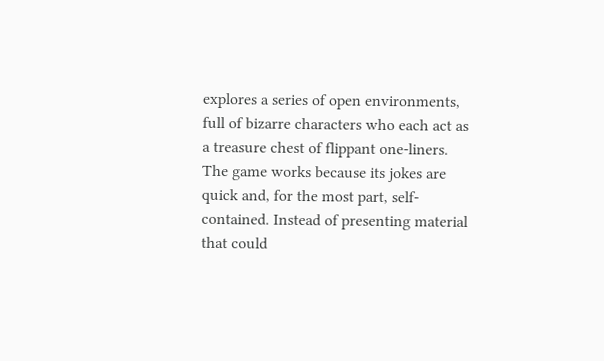explores a series of open environments, full of bizarre characters who each act as a treasure chest of flippant one-liners. The game works because its jokes are quick and, for the most part, self-contained. Instead of presenting material that could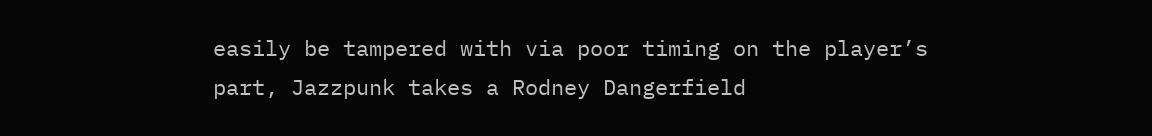easily be tampered with via poor timing on the player’s part, Jazzpunk takes a Rodney Dangerfield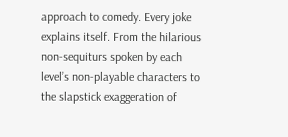approach to comedy. Every joke explains itself. From the hilarious non-sequiturs spoken by each level’s non-playable characters to the slapstick exaggeration of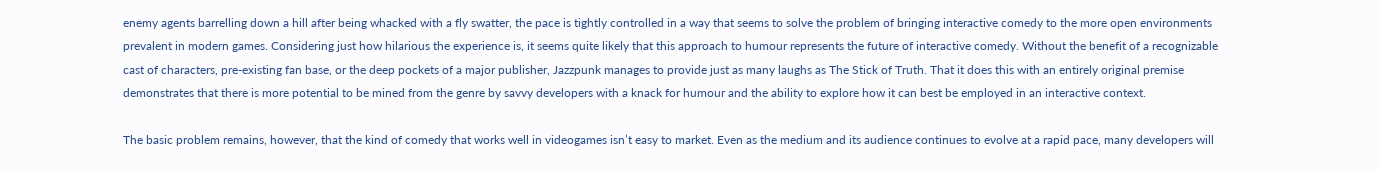enemy agents barrelling down a hill after being whacked with a fly swatter, the pace is tightly controlled in a way that seems to solve the problem of bringing interactive comedy to the more open environments prevalent in modern games. Considering just how hilarious the experience is, it seems quite likely that this approach to humour represents the future of interactive comedy. Without the benefit of a recognizable cast of characters, pre-existing fan base, or the deep pockets of a major publisher, Jazzpunk manages to provide just as many laughs as The Stick of Truth. That it does this with an entirely original premise demonstrates that there is more potential to be mined from the genre by savvy developers with a knack for humour and the ability to explore how it can best be employed in an interactive context.

The basic problem remains, however, that the kind of comedy that works well in videogames isn’t easy to market. Even as the medium and its audience continues to evolve at a rapid pace, many developers will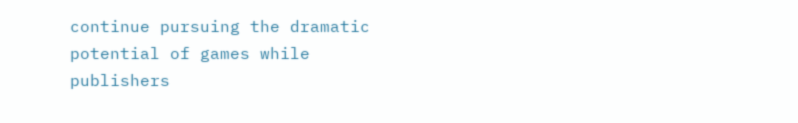continue pursuing the dramatic potential of games while publishers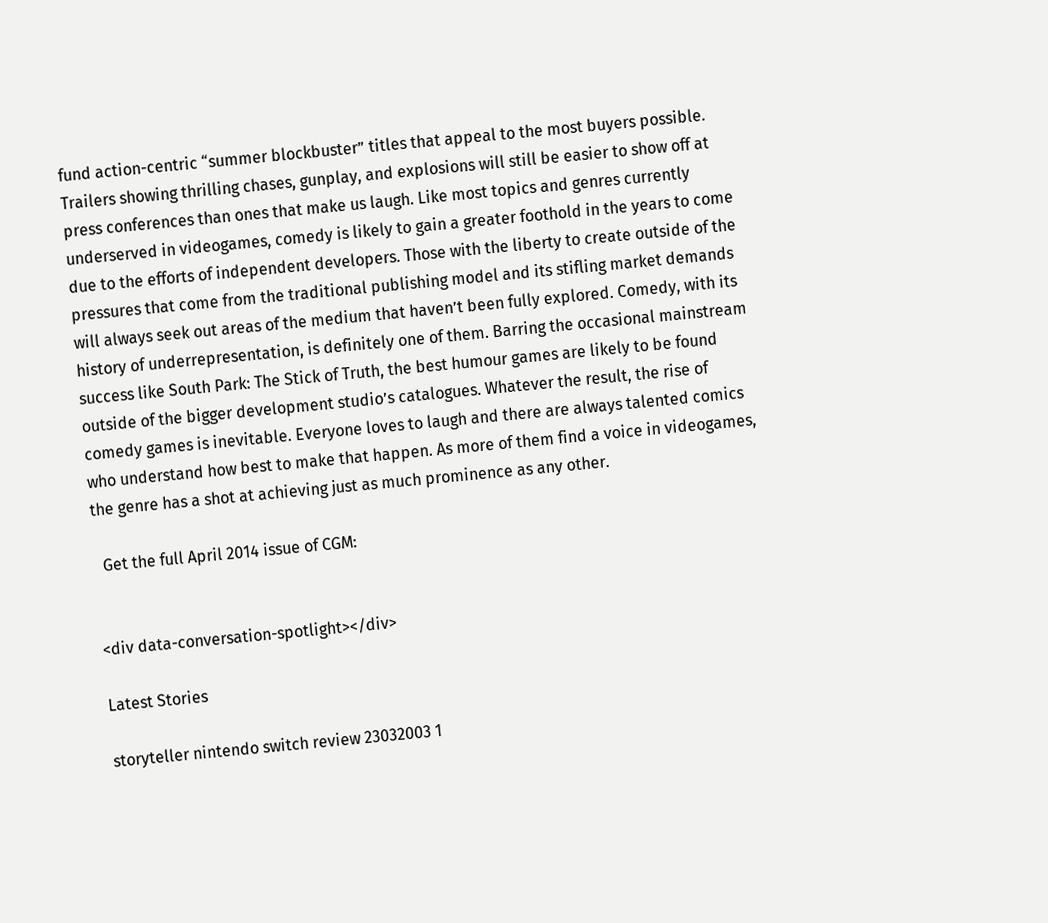fund action-centric “summer blockbuster” titles that appeal to the most buyers possible. Trailers showing thrilling chases, gunplay, and explosions will still be easier to show off at press conferences than ones that make us laugh. Like most topics and genres currently underserved in videogames, comedy is likely to gain a greater foothold in the years to come due to the efforts of independent developers. Those with the liberty to create outside of the pressures that come from the traditional publishing model and its stifling market demands will always seek out areas of the medium that haven’t been fully explored. Comedy, with its history of underrepresentation, is definitely one of them. Barring the occasional mainstream success like South Park: The Stick of Truth, the best humour games are likely to be found outside of the bigger development studio’s catalogues. Whatever the result, the rise of comedy games is inevitable. Everyone loves to laugh and there are always talented comics who understand how best to make that happen. As more of them find a voice in videogames, the genre has a shot at achieving just as much prominence as any other.

  Get the full April 2014 issue of CGM:


<div data-conversation-spotlight></div>

Latest Stories

storyteller nintendo switch review 23032003 1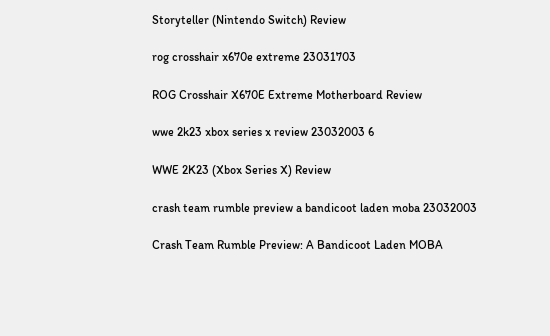Storyteller (Nintendo Switch) Review

rog crosshair x670e extreme 23031703

ROG Crosshair X670E Extreme Motherboard Review

wwe 2k23 xbox series x review 23032003 6

WWE 2K23 (Xbox Series X) Review

crash team rumble preview a bandicoot laden moba 23032003

Crash Team Rumble Preview: A Bandicoot Laden MOBA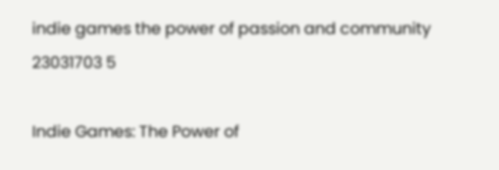indie games the power of passion and community 23031703 5

Indie Games: The Power of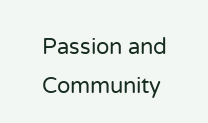Passion and Community